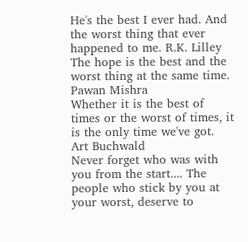He's the best I ever had. And the worst thing that ever happened to me. R.K. Lilley
The hope is the best and the worst thing at the same time. Pawan Mishra
Whether it is the best of times or the worst of times, it is the only time we've got. Art Buchwald
Never forget who was with you from the start.... The people who stick by you at your worst, deserve to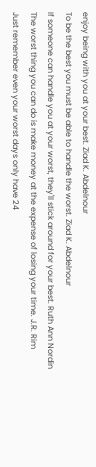enjoy being with you at your best. Ziad K. Abdelnour
To be the best you must be able to handle the worst. Ziad K. Abdelnour
If someone can handle you at your worst, they'll stick around for your best. Ruth Ann Nordin
The worst thing you can do is make money at the expense of losing your time. J.R. Rim
Just remember even your worst days only have 24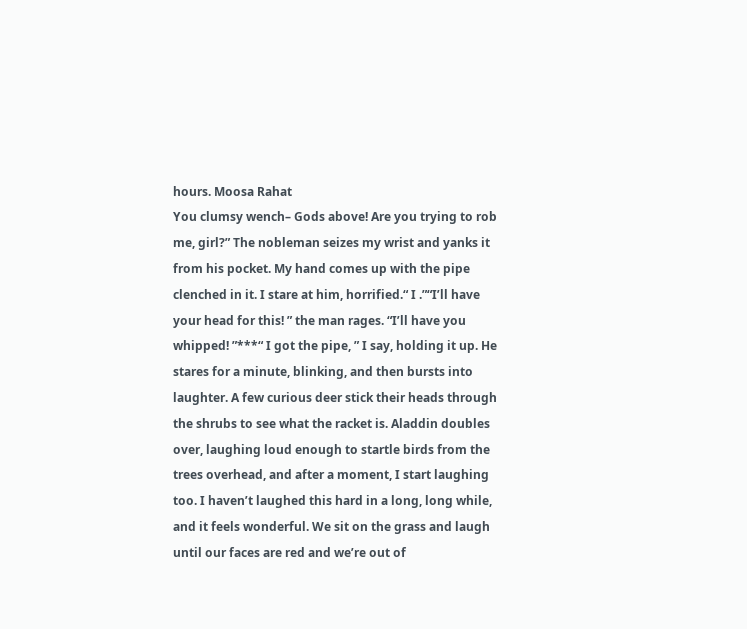hours. Moosa Rahat
You clumsy wench– Gods above! Are you trying to rob me, girl?” The nobleman seizes my wrist and yanks it from his pocket. My hand comes up with the pipe clenched in it. I stare at him, horrified.“ I .”“I’ll have your head for this! ” the man rages. “I’ll have you whipped! ”***“ I got the pipe, ” I say, holding it up. He stares for a minute, blinking, and then bursts into laughter. A few curious deer stick their heads through the shrubs to see what the racket is. Aladdin doubles over, laughing loud enough to startle birds from the trees overhead, and after a moment, I start laughing too. I haven’t laughed this hard in a long, long while, and it feels wonderful. We sit on the grass and laugh until our faces are red and we’re out of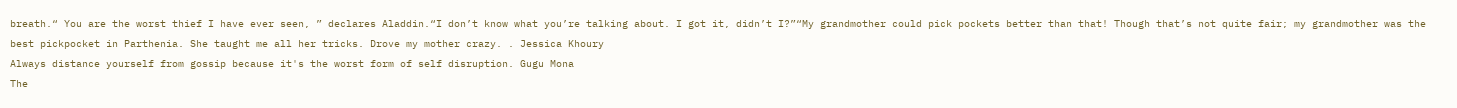breath.“ You are the worst thief I have ever seen, ” declares Aladdin.“I don’t know what you’re talking about. I got it, didn’t I?”“My grandmother could pick pockets better than that! Though that’s not quite fair; my grandmother was the best pickpocket in Parthenia. She taught me all her tricks. Drove my mother crazy. . Jessica Khoury
Always distance yourself from gossip because it's the worst form of self disruption. Gugu Mona
The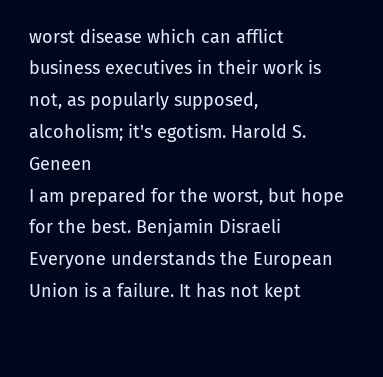worst disease which can afflict business executives in their work is not, as popularly supposed, alcoholism; it's egotism. Harold S. Geneen
I am prepared for the worst, but hope for the best. Benjamin Disraeli
Everyone understands the European Union is a failure. It has not kept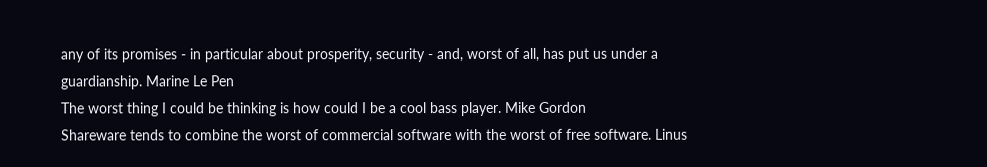any of its promises - in particular about prosperity, security - and, worst of all, has put us under a guardianship. Marine Le Pen
The worst thing I could be thinking is how could I be a cool bass player. Mike Gordon
Shareware tends to combine the worst of commercial software with the worst of free software. Linus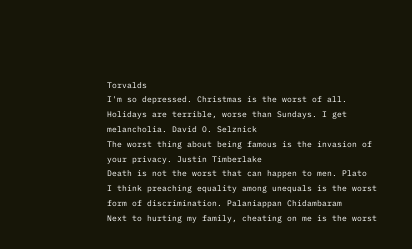Torvalds
I'm so depressed. Christmas is the worst of all. Holidays are terrible, worse than Sundays. I get melancholia. David O. Selznick
The worst thing about being famous is the invasion of your privacy. Justin Timberlake
Death is not the worst that can happen to men. Plato
I think preaching equality among unequals is the worst form of discrimination. Palaniappan Chidambaram
Next to hurting my family, cheating on me is the worst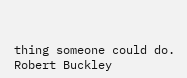thing someone could do. Robert Buckley